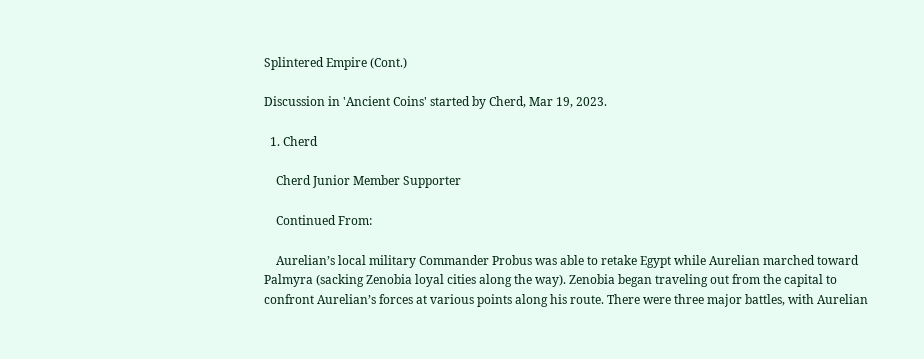Splintered Empire (Cont.)

Discussion in 'Ancient Coins' started by Cherd, Mar 19, 2023.

  1. Cherd

    Cherd Junior Member Supporter

    Continued From:

    Aurelian’s local military Commander Probus was able to retake Egypt while Aurelian marched toward Palmyra (sacking Zenobia loyal cities along the way). Zenobia began traveling out from the capital to confront Aurelian’s forces at various points along his route. There were three major battles, with Aurelian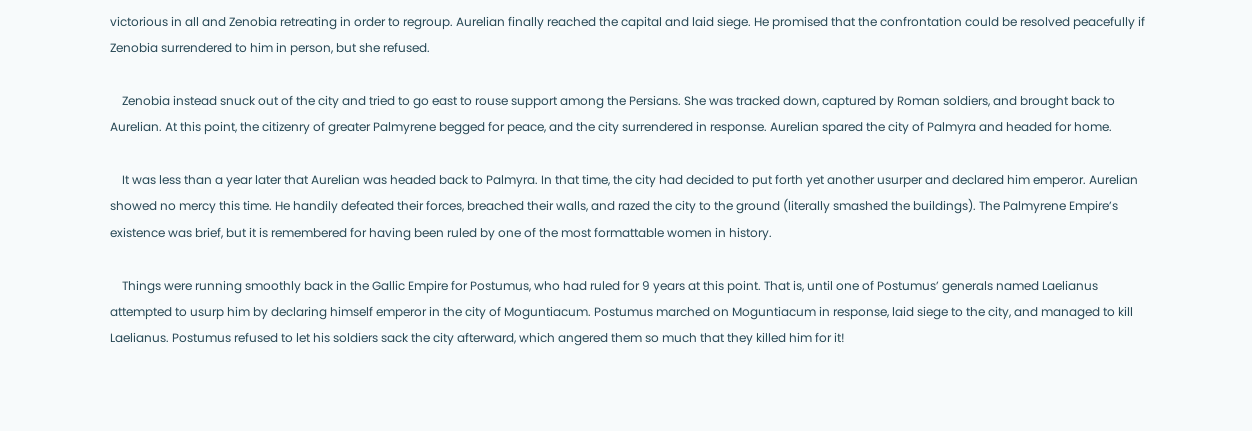victorious in all and Zenobia retreating in order to regroup. Aurelian finally reached the capital and laid siege. He promised that the confrontation could be resolved peacefully if Zenobia surrendered to him in person, but she refused.

    Zenobia instead snuck out of the city and tried to go east to rouse support among the Persians. She was tracked down, captured by Roman soldiers, and brought back to Aurelian. At this point, the citizenry of greater Palmyrene begged for peace, and the city surrendered in response. Aurelian spared the city of Palmyra and headed for home.

    It was less than a year later that Aurelian was headed back to Palmyra. In that time, the city had decided to put forth yet another usurper and declared him emperor. Aurelian showed no mercy this time. He handily defeated their forces, breached their walls, and razed the city to the ground (literally smashed the buildings). The Palmyrene Empire’s existence was brief, but it is remembered for having been ruled by one of the most formattable women in history.

    Things were running smoothly back in the Gallic Empire for Postumus, who had ruled for 9 years at this point. That is, until one of Postumus’ generals named Laelianus attempted to usurp him by declaring himself emperor in the city of Moguntiacum. Postumus marched on Moguntiacum in response, laid siege to the city, and managed to kill Laelianus. Postumus refused to let his soldiers sack the city afterward, which angered them so much that they killed him for it!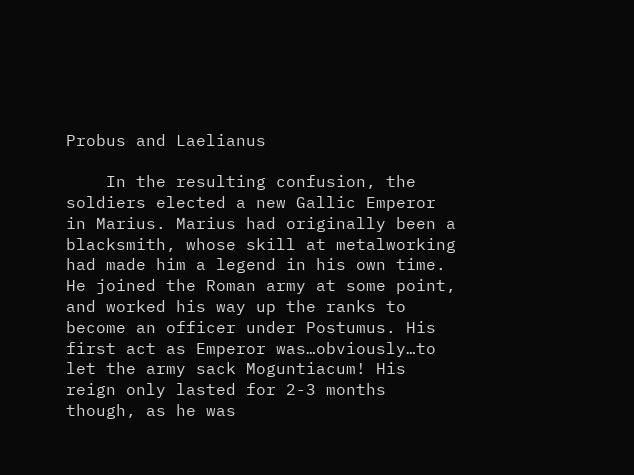Probus and Laelianus

    In the resulting confusion, the soldiers elected a new Gallic Emperor in Marius. Marius had originally been a blacksmith, whose skill at metalworking had made him a legend in his own time. He joined the Roman army at some point, and worked his way up the ranks to become an officer under Postumus. His first act as Emperor was…obviously…to let the army sack Moguntiacum! His reign only lasted for 2-3 months though, as he was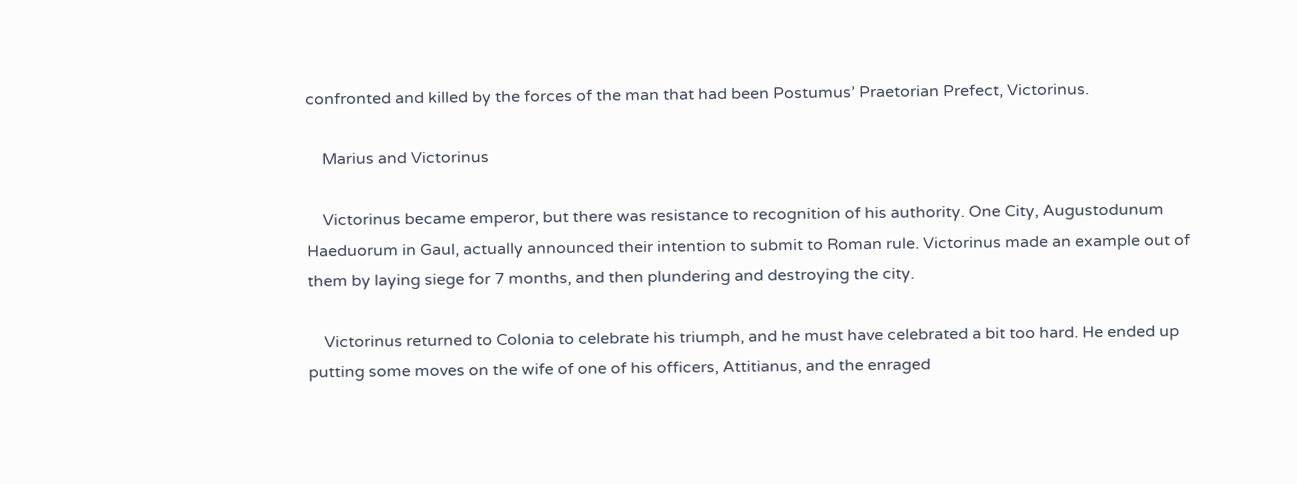confronted and killed by the forces of the man that had been Postumus’ Praetorian Prefect, Victorinus.

    Marius and Victorinus

    Victorinus became emperor, but there was resistance to recognition of his authority. One City, Augustodunum Haeduorum in Gaul, actually announced their intention to submit to Roman rule. Victorinus made an example out of them by laying siege for 7 months, and then plundering and destroying the city.

    Victorinus returned to Colonia to celebrate his triumph, and he must have celebrated a bit too hard. He ended up putting some moves on the wife of one of his officers, Attitianus, and the enraged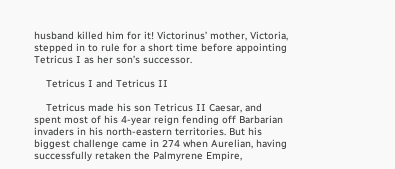husband killed him for it! Victorinus’ mother, Victoria, stepped in to rule for a short time before appointing Tetricus I as her son’s successor.

    Tetricus I and Tetricus II

    Tetricus made his son Tetricus II Caesar, and spent most of his 4-year reign fending off Barbarian invaders in his north-eastern territories. But his biggest challenge came in 274 when Aurelian, having successfully retaken the Palmyrene Empire,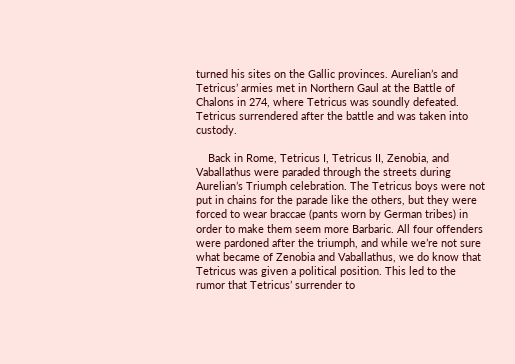turned his sites on the Gallic provinces. Aurelian’s and Tetricus’ armies met in Northern Gaul at the Battle of Chalons in 274, where Tetricus was soundly defeated. Tetricus surrendered after the battle and was taken into custody.

    Back in Rome, Tetricus I, Tetricus II, Zenobia, and Vaballathus were paraded through the streets during Aurelian’s Triumph celebration. The Tetricus boys were not put in chains for the parade like the others, but they were forced to wear braccae (pants worn by German tribes) in order to make them seem more Barbaric. All four offenders were pardoned after the triumph, and while we’re not sure what became of Zenobia and Vaballathus, we do know that Tetricus was given a political position. This led to the rumor that Tetricus’ surrender to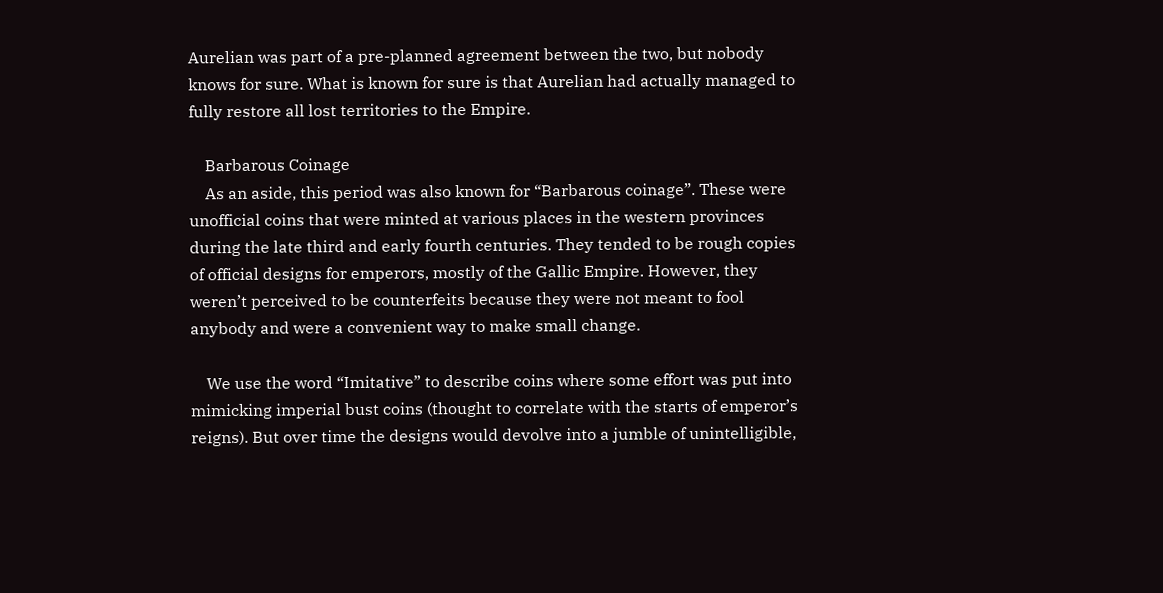Aurelian was part of a pre-planned agreement between the two, but nobody knows for sure. What is known for sure is that Aurelian had actually managed to fully restore all lost territories to the Empire.

    Barbarous Coinage
    As an aside, this period was also known for “Barbarous coinage”. These were unofficial coins that were minted at various places in the western provinces during the late third and early fourth centuries. They tended to be rough copies of official designs for emperors, mostly of the Gallic Empire. However, they weren’t perceived to be counterfeits because they were not meant to fool anybody and were a convenient way to make small change.

    We use the word “Imitative” to describe coins where some effort was put into mimicking imperial bust coins (thought to correlate with the starts of emperor’s reigns). But over time the designs would devolve into a jumble of unintelligible,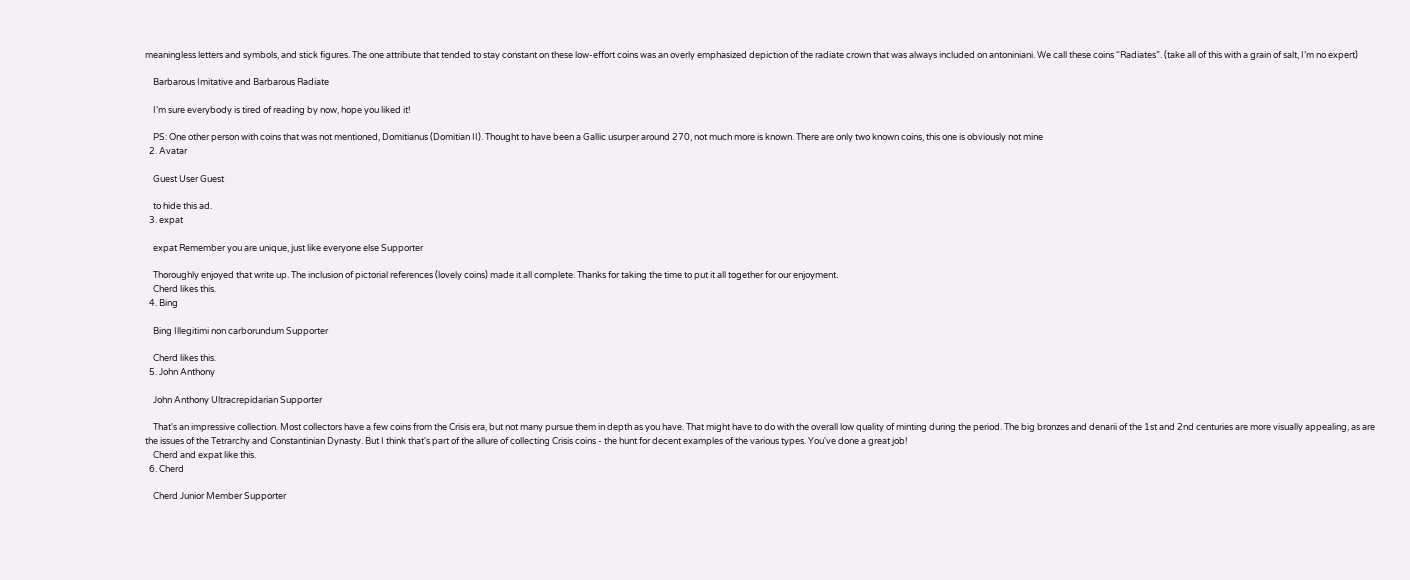meaningless letters and symbols, and stick figures. The one attribute that tended to stay constant on these low-effort coins was an overly emphasized depiction of the radiate crown that was always included on antoniniani. We call these coins “Radiates”. (take all of this with a grain of salt, I’m no expert)

    Barbarous Imitative and Barbarous Radiate

    I’m sure everybody is tired of reading by now, hope you liked it!

    PS: One other person with coins that was not mentioned, Domitianus (Domitian II). Thought to have been a Gallic usurper around 270, not much more is known. There are only two known coins, this one is obviously not mine
  2. Avatar

    Guest User Guest

    to hide this ad.
  3. expat

    expat Remember you are unique, just like everyone else Supporter

    Thoroughly enjoyed that write up. The inclusion of pictorial references (lovely coins) made it all complete. Thanks for taking the time to put it all together for our enjoyment.
    Cherd likes this.
  4. Bing

    Bing Illegitimi non carborundum Supporter

    Cherd likes this.
  5. John Anthony

    John Anthony Ultracrepidarian Supporter

    That's an impressive collection. Most collectors have a few coins from the Crisis era, but not many pursue them in depth as you have. That might have to do with the overall low quality of minting during the period. The big bronzes and denarii of the 1st and 2nd centuries are more visually appealing, as are the issues of the Tetrarchy and Constantinian Dynasty. But I think that's part of the allure of collecting Crisis coins - the hunt for decent examples of the various types. You've done a great job!
    Cherd and expat like this.
  6. Cherd

    Cherd Junior Member Supporter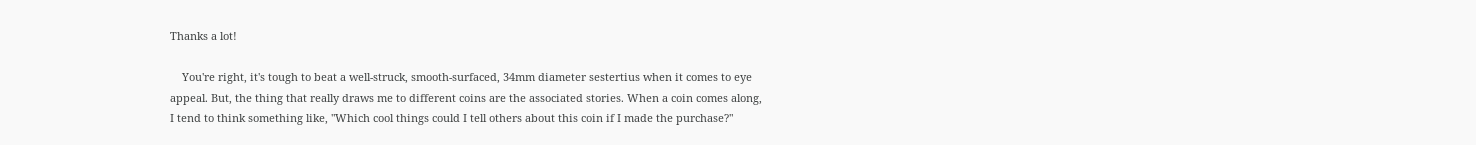Thanks a lot!

    You're right, it's tough to beat a well-struck, smooth-surfaced, 34mm diameter sestertius when it comes to eye appeal. But, the thing that really draws me to different coins are the associated stories. When a coin comes along, I tend to think something like, "Which cool things could I tell others about this coin if I made the purchase?"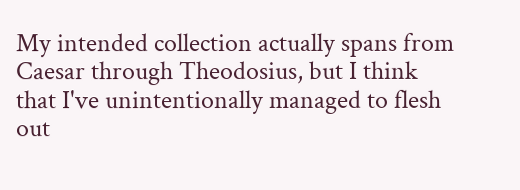My intended collection actually spans from Caesar through Theodosius, but I think that I've unintentionally managed to flesh out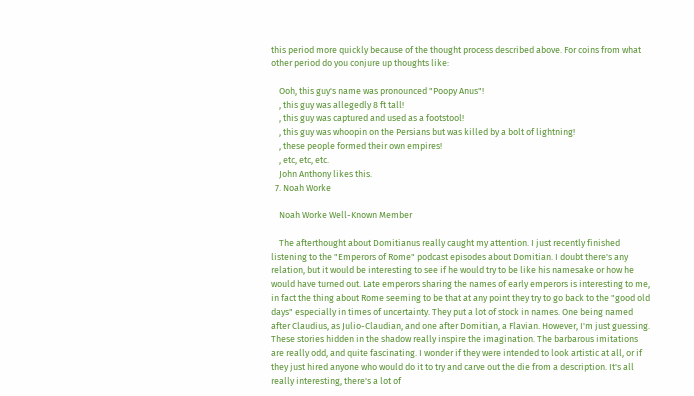this period more quickly because of the thought process described above. For coins from what other period do you conjure up thoughts like:

    Ooh, this guy's name was pronounced "Poopy Anus"!
    , this guy was allegedly 8 ft tall!
    , this guy was captured and used as a footstool!
    , this guy was whoopin on the Persians but was killed by a bolt of lightning!
    , these people formed their own empires!
    , etc, etc, etc.
    John Anthony likes this.
  7. Noah Worke

    Noah Worke Well-Known Member

    The afterthought about Domitianus really caught my attention. I just recently finished listening to the "Emperors of Rome" podcast episodes about Domitian. I doubt there's any relation, but it would be interesting to see if he would try to be like his namesake or how he would have turned out. Late emperors sharing the names of early emperors is interesting to me, in fact the thing about Rome seeming to be that at any point they try to go back to the "good old days" especially in times of uncertainty. They put a lot of stock in names. One being named after Claudius, as Julio-Claudian, and one after Domitian, a Flavian. However, I'm just guessing. These stories hidden in the shadow really inspire the imagination. The barbarous imitations are really odd, and quite fascinating. I wonder if they were intended to look artistic at all, or if they just hired anyone who would do it to try and carve out the die from a description. It's all really interesting, there's a lot of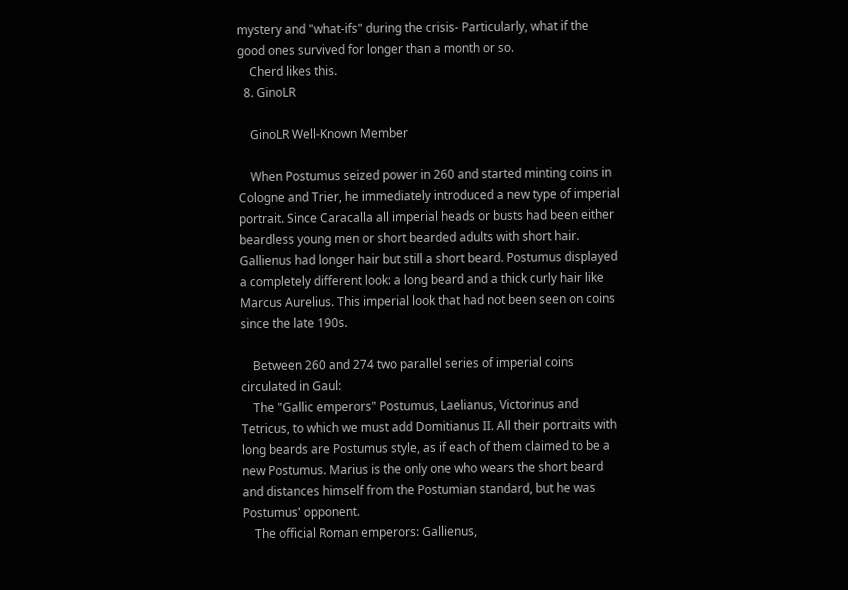mystery and "what-ifs" during the crisis- Particularly, what if the good ones survived for longer than a month or so.
    Cherd likes this.
  8. GinoLR

    GinoLR Well-Known Member

    When Postumus seized power in 260 and started minting coins in Cologne and Trier, he immediately introduced a new type of imperial portrait. Since Caracalla all imperial heads or busts had been either beardless young men or short bearded adults with short hair. Gallienus had longer hair but still a short beard. Postumus displayed a completely different look: a long beard and a thick curly hair like Marcus Aurelius. This imperial look that had not been seen on coins since the late 190s.

    Between 260 and 274 two parallel series of imperial coins circulated in Gaul:
    The "Gallic emperors" Postumus, Laelianus, Victorinus and Tetricus, to which we must add Domitianus II. All their portraits with long beards are Postumus style, as if each of them claimed to be a new Postumus. Marius is the only one who wears the short beard and distances himself from the Postumian standard, but he was Postumus' opponent.
    The official Roman emperors: Gallienus,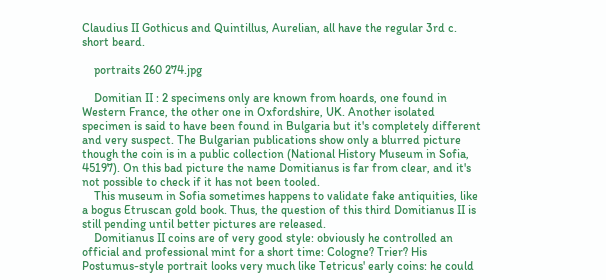Claudius II Gothicus and Quintillus, Aurelian, all have the regular 3rd c. short beard.

    portraits 260 274.jpg

    Domitian II : 2 specimens only are known from hoards, one found in Western France, the other one in Oxfordshire, UK. Another isolated specimen is said to have been found in Bulgaria but it's completely different and very suspect. The Bulgarian publications show only a blurred picture though the coin is in a public collection (National History Museum in Sofia, 45197). On this bad picture the name Domitianus is far from clear, and it's not possible to check if it has not been tooled.
    This museum in Sofia sometimes happens to validate fake antiquities, like a bogus Etruscan gold book. Thus, the question of this third Domitianus II is still pending until better pictures are released.
    Domitianus II coins are of very good style: obviously he controlled an official and professional mint for a short time: Cologne? Trier? His Postumus-style portrait looks very much like Tetricus' early coins: he could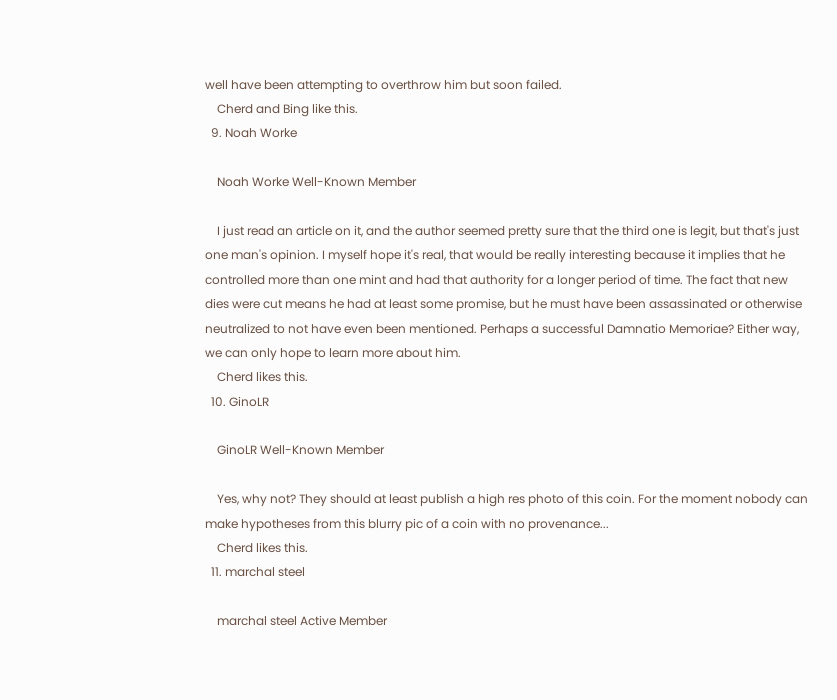well have been attempting to overthrow him but soon failed.
    Cherd and Bing like this.
  9. Noah Worke

    Noah Worke Well-Known Member

    I just read an article on it, and the author seemed pretty sure that the third one is legit, but that's just one man's opinion. I myself hope it's real, that would be really interesting because it implies that he controlled more than one mint and had that authority for a longer period of time. The fact that new dies were cut means he had at least some promise, but he must have been assassinated or otherwise neutralized to not have even been mentioned. Perhaps a successful Damnatio Memoriae? Either way, we can only hope to learn more about him.
    Cherd likes this.
  10. GinoLR

    GinoLR Well-Known Member

    Yes, why not? They should at least publish a high res photo of this coin. For the moment nobody can make hypotheses from this blurry pic of a coin with no provenance...
    Cherd likes this.
  11. marchal steel

    marchal steel Active Member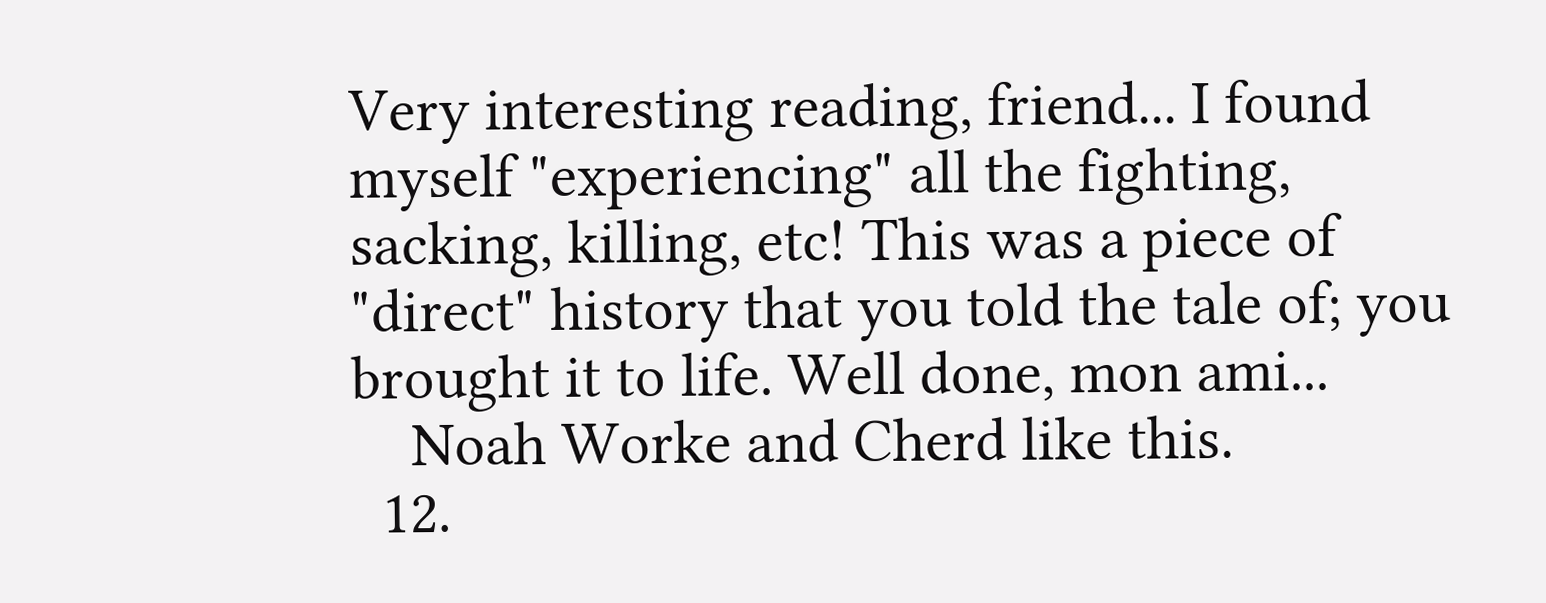Very interesting reading, friend... I found myself "experiencing" all the fighting, sacking, killing, etc! This was a piece of "direct" history that you told the tale of; you brought it to life. Well done, mon ami...
    Noah Worke and Cherd like this.
  12.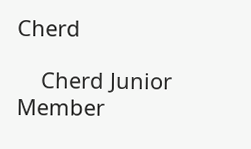Cherd

    Cherd Junior Member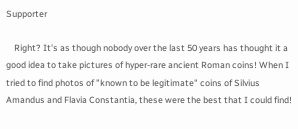Supporter

    Right? It's as though nobody over the last 50 years has thought it a good idea to take pictures of hyper-rare ancient Roman coins! When I tried to find photos of "known to be legitimate" coins of Silvius Amandus and Flavia Constantia, these were the best that I could find!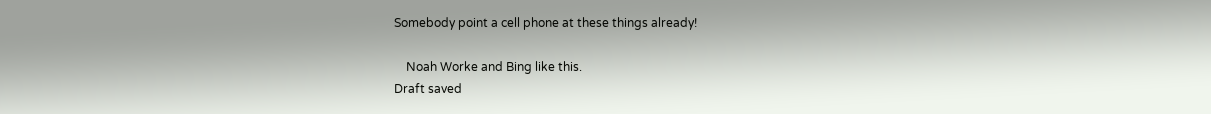Somebody point a cell phone at these things already!

    Noah Worke and Bing like this.
Draft saved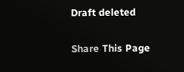Draft deleted

Share This Page